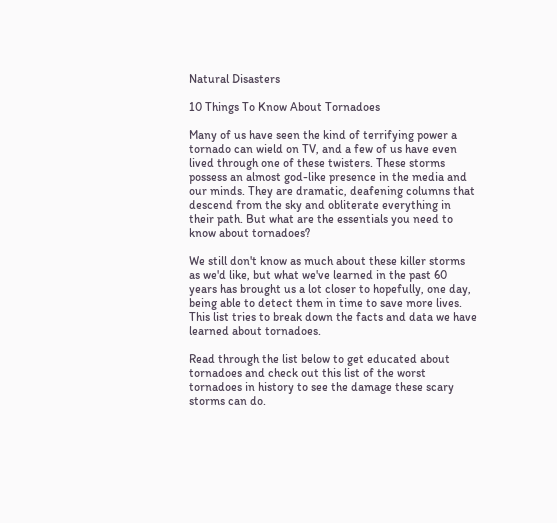Natural Disasters

10 Things To Know About Tornadoes

Many of us have seen the kind of terrifying power a tornado can wield on TV, and a few of us have even lived through one of these twisters. These storms possess an almost god-like presence in the media and our minds. They are dramatic, deafening columns that descend from the sky and obliterate everything in their path. But what are the essentials you need to know about tornadoes?

We still don't know as much about these killer storms as we'd like, but what we've learned in the past 60 years has brought us a lot closer to hopefully, one day, being able to detect them in time to save more lives. This list tries to break down the facts and data we have learned about tornadoes.

Read through the list below to get educated about tornadoes and check out this list of the worst tornadoes in history to see the damage these scary storms can do.